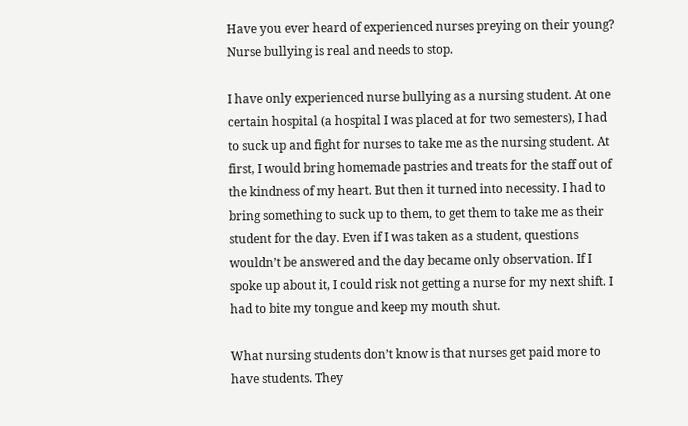Have you ever heard of experienced nurses preying on their young? Nurse bullying is real and needs to stop.

I have only experienced nurse bullying as a nursing student. At one certain hospital (a hospital I was placed at for two semesters), I had to suck up and fight for nurses to take me as the nursing student. At first, I would bring homemade pastries and treats for the staff out of the kindness of my heart. But then it turned into necessity. I had to bring something to suck up to them, to get them to take me as their student for the day. Even if I was taken as a student, questions wouldn’t be answered and the day became only observation. If I spoke up about it, I could risk not getting a nurse for my next shift. I had to bite my tongue and keep my mouth shut.

What nursing students don’t know is that nurses get paid more to have students. They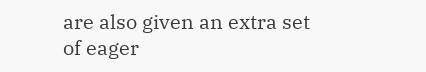are also given an extra set of eager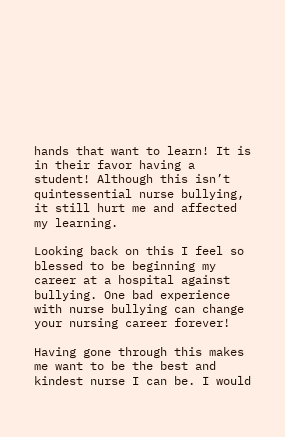hands that want to learn! It is in their favor having a student! Although this isn’t quintessential nurse bullying, it still hurt me and affected my learning.

Looking back on this I feel so blessed to be beginning my career at a hospital against bullying. One bad experience with nurse bullying can change your nursing career forever!

Having gone through this makes me want to be the best and kindest nurse I can be. I would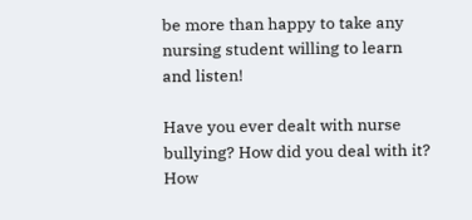be more than happy to take any nursing student willing to learn and listen!

Have you ever dealt with nurse bullying? How did you deal with it? How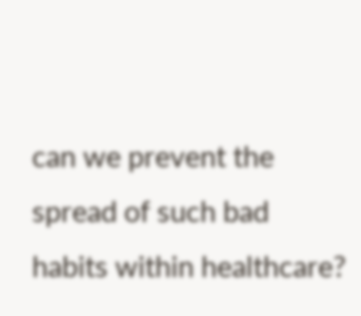can we prevent the spread of such bad habits within healthcare?